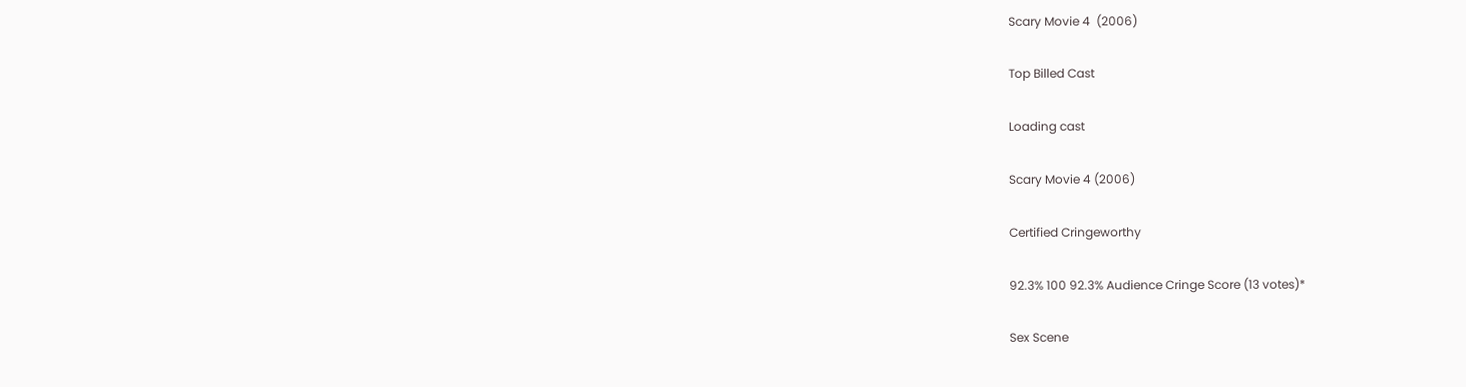Scary Movie 4  (2006)

Top Billed Cast

Loading cast

Scary Movie 4 (2006)

Certified Cringeworthy

92.3% 100 92.3% Audience Cringe Score (13 votes)*

Sex Scene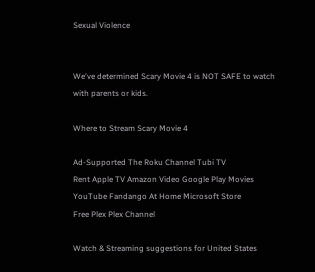Sexual Violence


We've determined Scary Movie 4 is NOT SAFE to watch with parents or kids.

Where to Stream Scary Movie 4

Ad-Supported The Roku Channel Tubi TV
Rent Apple TV Amazon Video Google Play Movies YouTube Fandango At Home Microsoft Store
Free Plex Plex Channel

Watch & Streaming suggestions for United States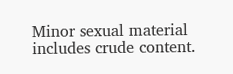Minor sexual material includes crude content.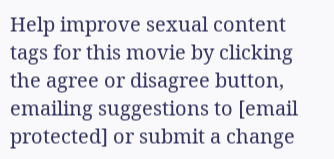Help improve sexual content tags for this movie by clicking the agree or disagree button, emailing suggestions to [email protected] or submit a change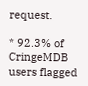request.

* 92.3% of CringeMDB users flagged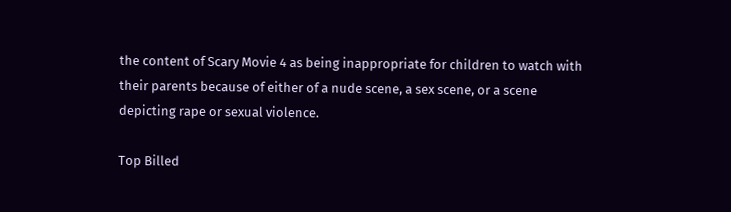the content of Scary Movie 4 as being inappropriate for children to watch with their parents because of either of a nude scene, a sex scene, or a scene depicting rape or sexual violence.

Top Billed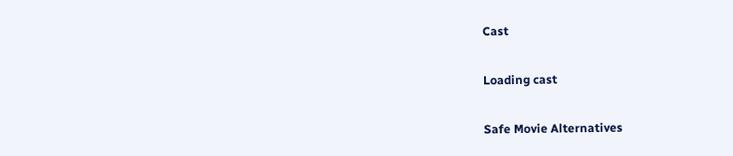Cast

Loading cast

Safe Movie Alternatives